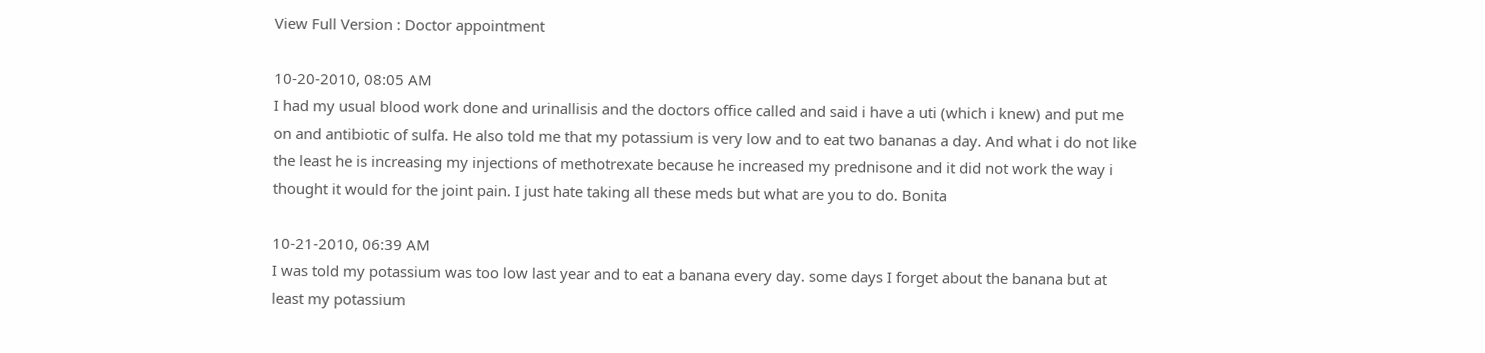View Full Version : Doctor appointment

10-20-2010, 08:05 AM
I had my usual blood work done and urinallisis and the doctors office called and said i have a uti (which i knew) and put me on and antibiotic of sulfa. He also told me that my potassium is very low and to eat two bananas a day. And what i do not like the least he is increasing my injections of methotrexate because he increased my prednisone and it did not work the way i thought it would for the joint pain. I just hate taking all these meds but what are you to do. Bonita

10-21-2010, 06:39 AM
I was told my potassium was too low last year and to eat a banana every day. some days I forget about the banana but at least my potassium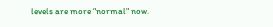levels are more "normal" now.